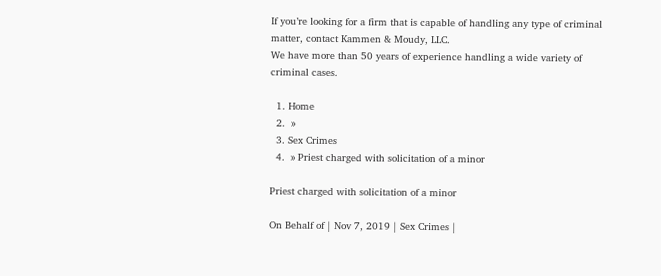If you’re looking for a firm that is capable of handling any type of criminal matter, contact Kammen & Moudy, LLC.
We have more than 50 years of experience handling a wide variety of criminal cases.

  1. Home
  2.  »
  3. Sex Crimes
  4.  » Priest charged with solicitation of a minor

Priest charged with solicitation of a minor

On Behalf of | Nov 7, 2019 | Sex Crimes |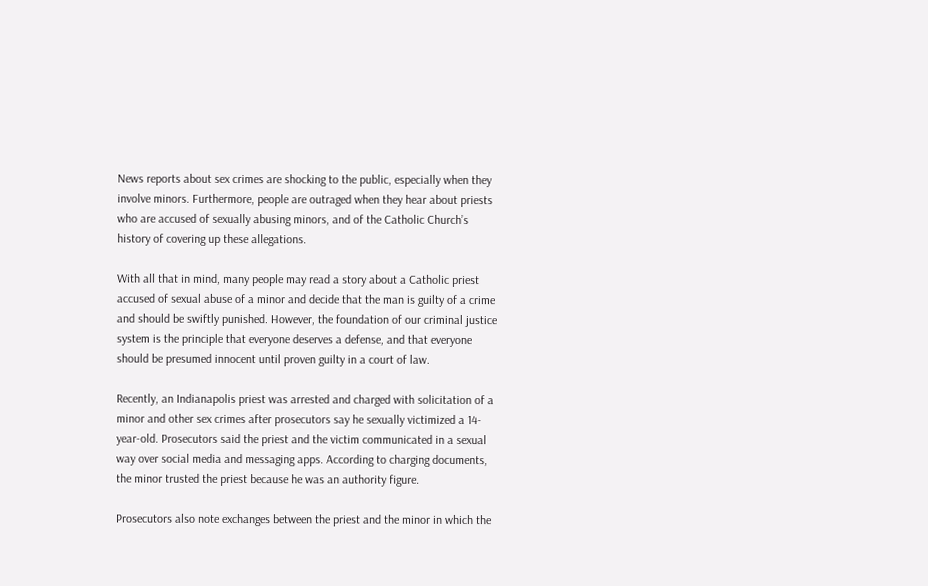News reports about sex crimes are shocking to the public, especially when they involve minors. Furthermore, people are outraged when they hear about priests who are accused of sexually abusing minors, and of the Catholic Church’s history of covering up these allegations.

With all that in mind, many people may read a story about a Catholic priest accused of sexual abuse of a minor and decide that the man is guilty of a crime and should be swiftly punished. However, the foundation of our criminal justice system is the principle that everyone deserves a defense, and that everyone should be presumed innocent until proven guilty in a court of law.

Recently, an Indianapolis priest was arrested and charged with solicitation of a minor and other sex crimes after prosecutors say he sexually victimized a 14-year-old. Prosecutors said the priest and the victim communicated in a sexual way over social media and messaging apps. According to charging documents, the minor trusted the priest because he was an authority figure.

Prosecutors also note exchanges between the priest and the minor in which the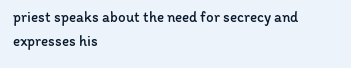priest speaks about the need for secrecy and expresses his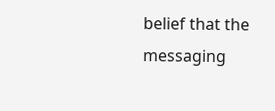belief that the messaging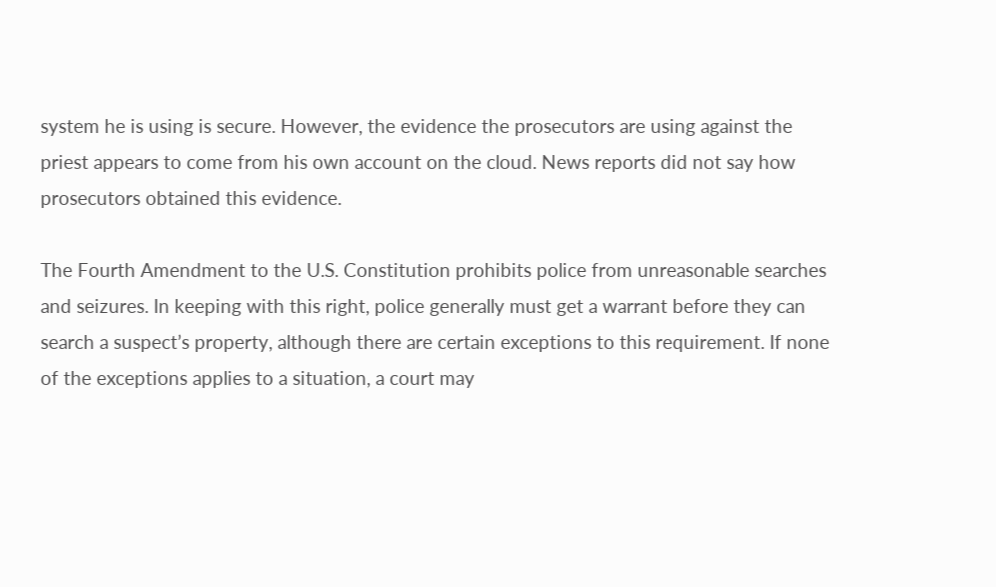system he is using is secure. However, the evidence the prosecutors are using against the priest appears to come from his own account on the cloud. News reports did not say how prosecutors obtained this evidence.

The Fourth Amendment to the U.S. Constitution prohibits police from unreasonable searches and seizures. In keeping with this right, police generally must get a warrant before they can search a suspect’s property, although there are certain exceptions to this requirement. If none of the exceptions applies to a situation, a court may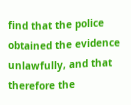find that the police obtained the evidence unlawfully, and that therefore the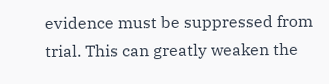evidence must be suppressed from trial. This can greatly weaken the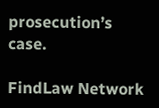prosecution’s case.

FindLaw Network